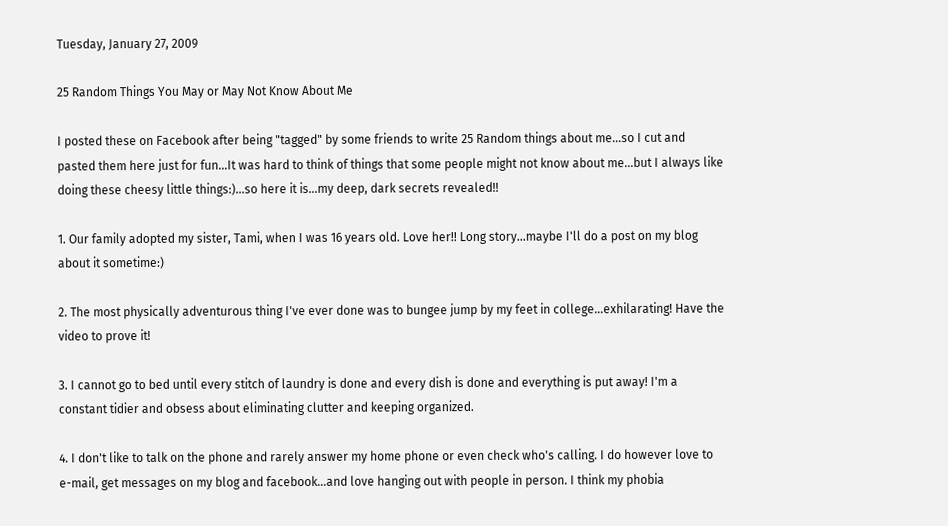Tuesday, January 27, 2009

25 Random Things You May or May Not Know About Me

I posted these on Facebook after being "tagged" by some friends to write 25 Random things about me...so I cut and pasted them here just for fun...It was hard to think of things that some people might not know about me...but I always like doing these cheesy little things:)...so here it is...my deep, dark secrets revealed!!

1. Our family adopted my sister, Tami, when I was 16 years old. Love her!! Long story...maybe I'll do a post on my blog about it sometime:)

2. The most physically adventurous thing I've ever done was to bungee jump by my feet in college...exhilarating! Have the video to prove it!

3. I cannot go to bed until every stitch of laundry is done and every dish is done and everything is put away! I'm a constant tidier and obsess about eliminating clutter and keeping organized.

4. I don't like to talk on the phone and rarely answer my home phone or even check who's calling. I do however love to e-mail, get messages on my blog and facebook...and love hanging out with people in person. I think my phobia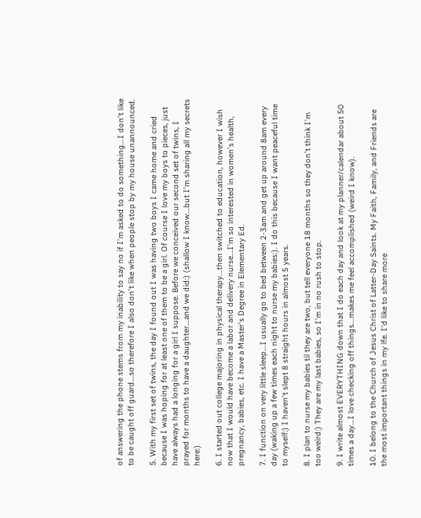of answering the phone stems from my inability to say no if I'm asked to do something...I don't like to be caught off guard...so therefore I also don't like when people stop by my house unannounced.

5. With my first set of twins, the day I found out I was having two boys I came home and cried because I was hoping for at least one of them to be a girl. Of course I love my boys to pieces, just have always had a longing for a girl I suppose. Before we conceived our second set of twins, I prayed for months to have a daughter...and we did:) (shallow I know...but I'm sharing all my secrets here:)

6. I started out college majoring in physical therapy...then switched to education, however I wish now that I would have become a labor and delivery nurse...I'm so interested in women's health, pregnancy, babies, etc. I have a Master's Degree in Elementary Ed.

7. I function on very little sleep...I usually go to bed between 2-3am and get up around 8am every day (waking up a few times each night to nurse my babies:). I do this because I want peaceful time to myself:) I haven't slept 8 straight hours in almost 5 years.

8. I plan to nurse my babies til they are two, but tell everyone 18 months so they don't think I'm too weird:) They are my last babies, so I'm in no rush to stop.

9. I write almost EVERYTHING down that I do each day and look at my planner/calendar about 50 times a day...I love checking off things...makes me feel accomplished (weird I know).

10. I belong to the Church of Jesus Christ of Latter-Day Saints. My Faith, Family, and Friends are the most important things in my lfe. I'd like to share more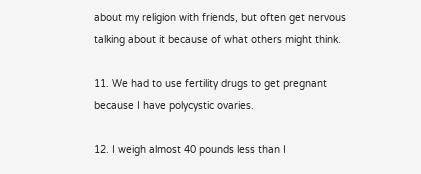about my religion with friends, but often get nervous talking about it because of what others might think.

11. We had to use fertility drugs to get pregnant because I have polycystic ovaries.

12. I weigh almost 40 pounds less than I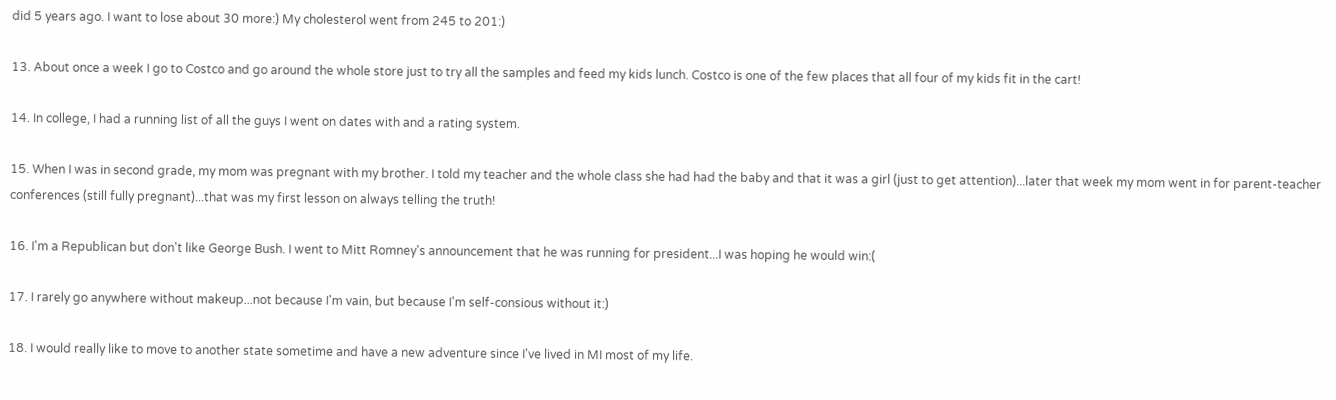did 5 years ago. I want to lose about 30 more:) My cholesterol went from 245 to 201:)

13. About once a week I go to Costco and go around the whole store just to try all the samples and feed my kids lunch. Costco is one of the few places that all four of my kids fit in the cart!

14. In college, I had a running list of all the guys I went on dates with and a rating system.

15. When I was in second grade, my mom was pregnant with my brother. I told my teacher and the whole class she had had the baby and that it was a girl (just to get attention)...later that week my mom went in for parent-teacher conferences (still fully pregnant)...that was my first lesson on always telling the truth!

16. I'm a Republican but don't like George Bush. I went to Mitt Romney's announcement that he was running for president...I was hoping he would win:(

17. I rarely go anywhere without makeup...not because I'm vain, but because I'm self-consious without it:)

18. I would really like to move to another state sometime and have a new adventure since I've lived in MI most of my life.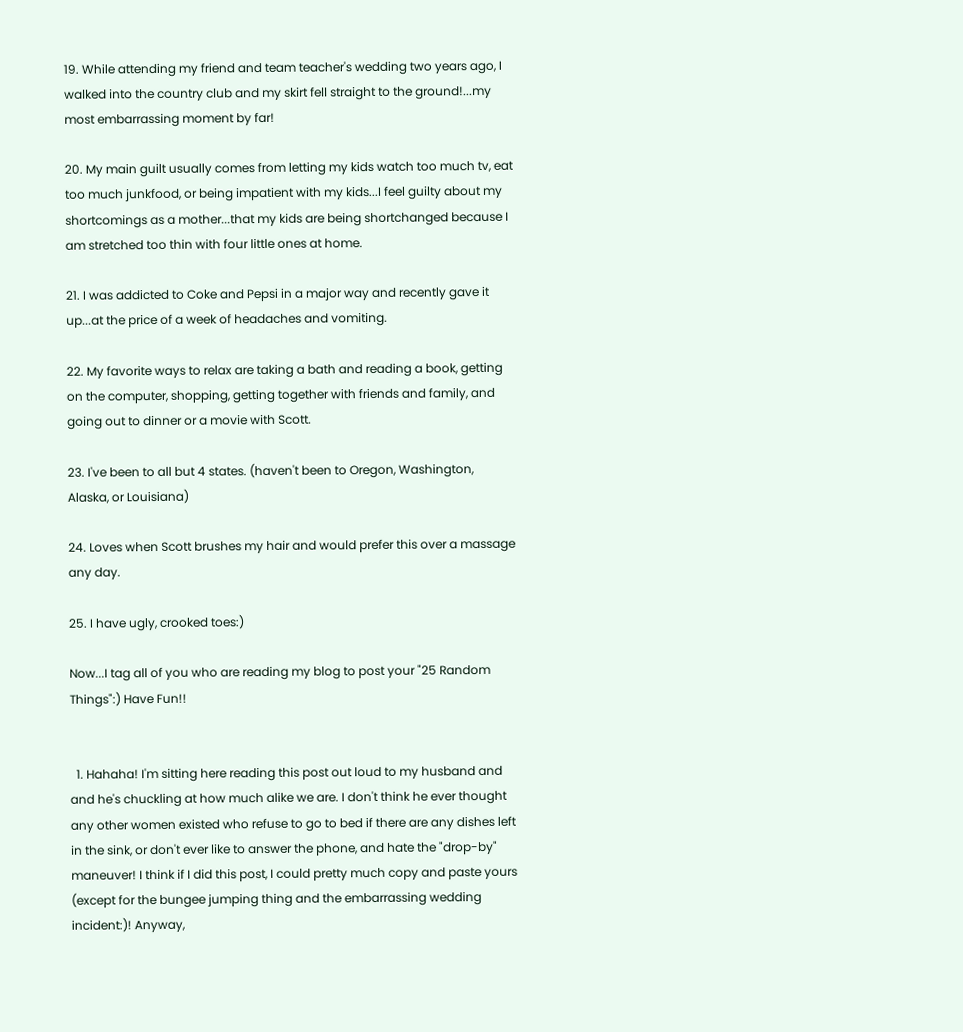19. While attending my friend and team teacher's wedding two years ago, I walked into the country club and my skirt fell straight to the ground!...my most embarrassing moment by far!

20. My main guilt usually comes from letting my kids watch too much tv, eat too much junkfood, or being impatient with my kids...I feel guilty about my shortcomings as a mother...that my kids are being shortchanged because I am stretched too thin with four little ones at home.

21. I was addicted to Coke and Pepsi in a major way and recently gave it up...at the price of a week of headaches and vomiting.

22. My favorite ways to relax are taking a bath and reading a book, getting on the computer, shopping, getting together with friends and family, and going out to dinner or a movie with Scott.

23. I've been to all but 4 states. (haven't been to Oregon, Washington, Alaska, or Louisiana)

24. Loves when Scott brushes my hair and would prefer this over a massage any day.

25. I have ugly, crooked toes:)

Now...I tag all of you who are reading my blog to post your "25 Random Things":) Have Fun!!


  1. Hahaha! I'm sitting here reading this post out loud to my husband and and he's chuckling at how much alike we are. I don't think he ever thought any other women existed who refuse to go to bed if there are any dishes left in the sink, or don't ever like to answer the phone, and hate the "drop-by" maneuver! I think if I did this post, I could pretty much copy and paste yours (except for the bungee jumping thing and the embarrassing wedding incident:)! Anyway,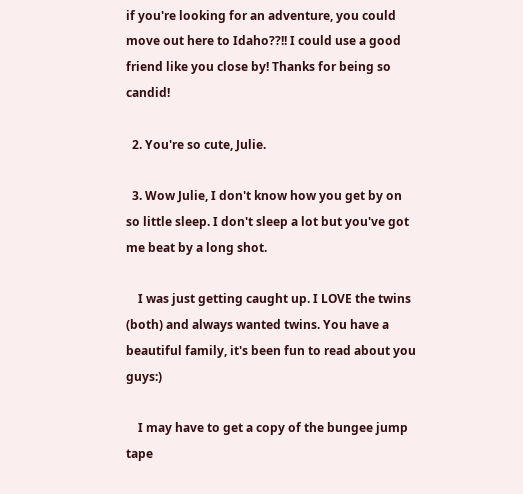if you're looking for an adventure, you could move out here to Idaho??!! I could use a good friend like you close by! Thanks for being so candid!

  2. You're so cute, Julie.

  3. Wow Julie, I don't know how you get by on so little sleep. I don't sleep a lot but you've got me beat by a long shot.

    I was just getting caught up. I LOVE the twins (both) and always wanted twins. You have a beautiful family, it's been fun to read about you guys:)

    I may have to get a copy of the bungee jump tape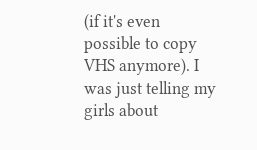(if it's even possible to copy VHS anymore). I was just telling my girls about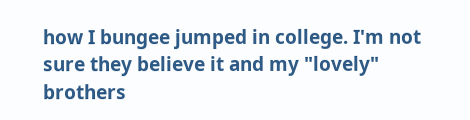how I bungee jumped in college. I'm not sure they believe it and my "lovely" brothers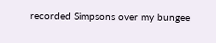recorded Simpsons over my bungee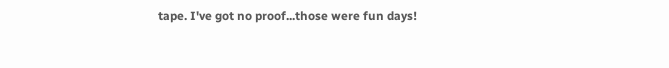tape. I've got no proof...those were fun days!